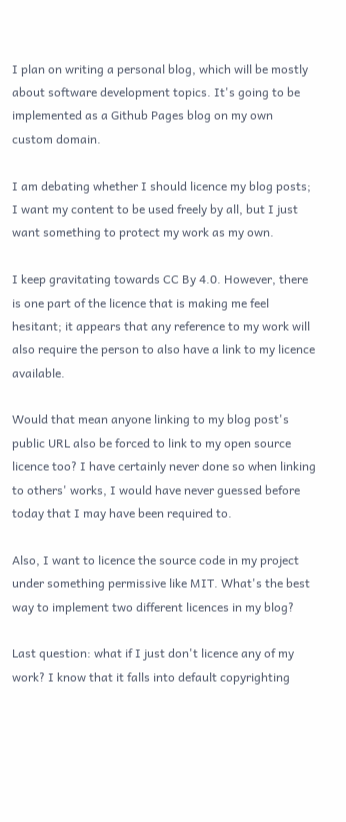I plan on writing a personal blog, which will be mostly about software development topics. It's going to be implemented as a Github Pages blog on my own custom domain.

I am debating whether I should licence my blog posts; I want my content to be used freely by all, but I just want something to protect my work as my own.

I keep gravitating towards CC By 4.0. However, there is one part of the licence that is making me feel hesitant; it appears that any reference to my work will also require the person to also have a link to my licence available.

Would that mean anyone linking to my blog post's public URL also be forced to link to my open source licence too? I have certainly never done so when linking to others' works, I would have never guessed before today that I may have been required to.

Also, I want to licence the source code in my project under something permissive like MIT. What's the best way to implement two different licences in my blog?

Last question: what if I just don't licence any of my work? I know that it falls into default copyrighting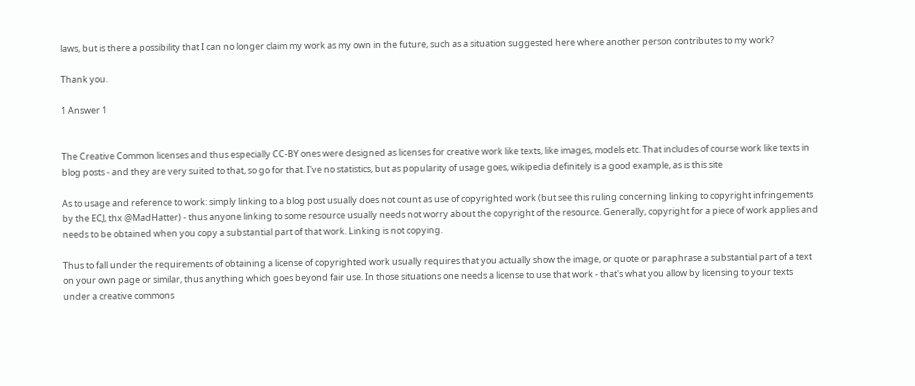laws, but is there a possibility that I can no longer claim my work as my own in the future, such as a situation suggested here where another person contributes to my work?

Thank you.

1 Answer 1


The Creative Common licenses and thus especially CC-BY ones were designed as licenses for creative work like texts, like images, models etc. That includes of course work like texts in blog posts - and they are very suited to that, so go for that. I've no statistics, but as popularity of usage goes, wikipedia definitely is a good example, as is this site

As to usage and reference to work: simply linking to a blog post usually does not count as use of copyrighted work (but see this ruling concerning linking to copyright infringements by the ECJ, thx @MadHatter) - thus anyone linking to some resource usually needs not worry about the copyright of the resource. Generally, copyright for a piece of work applies and needs to be obtained when you copy a substantial part of that work. Linking is not copying.

Thus to fall under the requirements of obtaining a license of copyrighted work usually requires that you actually show the image, or quote or paraphrase a substantial part of a text on your own page or similar, thus anything which goes beyond fair use. In those situations one needs a license to use that work - that's what you allow by licensing to your texts under a creative commons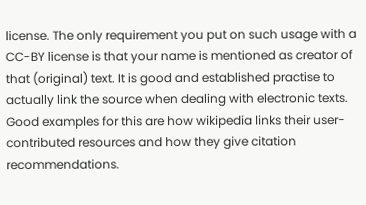license. The only requirement you put on such usage with a CC-BY license is that your name is mentioned as creator of that (original) text. It is good and established practise to actually link the source when dealing with electronic texts. Good examples for this are how wikipedia links their user-contributed resources and how they give citation recommendations.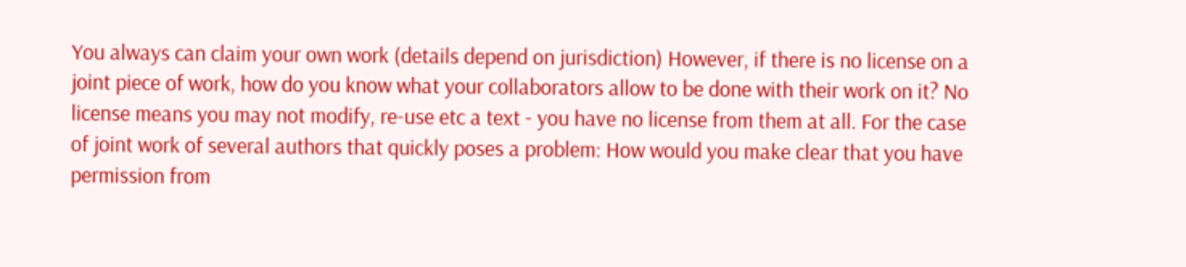You always can claim your own work (details depend on jurisdiction) However, if there is no license on a joint piece of work, how do you know what your collaborators allow to be done with their work on it? No license means you may not modify, re-use etc a text - you have no license from them at all. For the case of joint work of several authors that quickly poses a problem: How would you make clear that you have permission from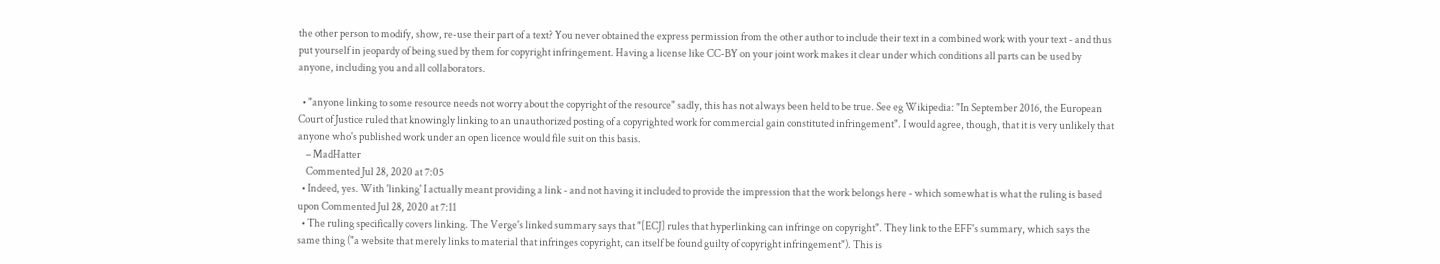the other person to modify, show, re-use their part of a text? You never obtained the express permission from the other author to include their text in a combined work with your text - and thus put yourself in jeopardy of being sued by them for copyright infringement. Having a license like CC-BY on your joint work makes it clear under which conditions all parts can be used by anyone, including you and all collaborators.

  • "anyone linking to some resource needs not worry about the copyright of the resource" sadly, this has not always been held to be true. See eg Wikipedia: "In September 2016, the European Court of Justice ruled that knowingly linking to an unauthorized posting of a copyrighted work for commercial gain constituted infringement". I would agree, though, that it is very unlikely that anyone who's published work under an open licence would file suit on this basis.
    – MadHatter
    Commented Jul 28, 2020 at 7:05
  • Indeed, yes. With 'linking' I actually meant providing a link - and not having it included to provide the impression that the work belongs here - which somewhat is what the ruling is based upon Commented Jul 28, 2020 at 7:11
  • The ruling specifically covers linking. The Verge's linked summary says that "[ECJ] rules that hyperlinking can infringe on copyright". They link to the EFF's summary, which says the same thing ("a website that merely links to material that infringes copyright, can itself be found guilty of copyright infringement"). This is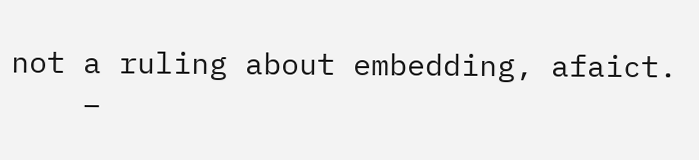not a ruling about embedding, afaict.
    –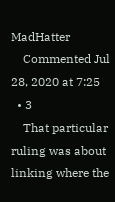MadHatter
    Commented Jul 28, 2020 at 7:25
  • 3
    That particular ruling was about linking where the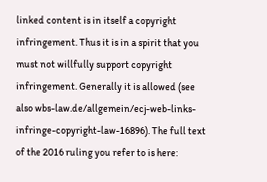linked content is in itself a copyright infringement. Thus it is in a spirit that you must not willfully support copyright infringement. Generally it is allowed (see also wbs-law.de/allgemein/ecj-web-links-infringe-copyright-law-16896). The full text of the 2016 ruling you refer to is here: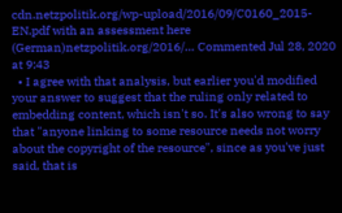cdn.netzpolitik.org/wp-upload/2016/09/C0160_2015-EN.pdf with an assessment here (German)netzpolitik.org/2016/… Commented Jul 28, 2020 at 9:43
  • I agree with that analysis, but earlier you'd modified your answer to suggest that the ruling only related to embedding content, which isn't so. It's also wrong to say that "anyone linking to some resource needs not worry about the copyright of the resource", since as you've just said, that is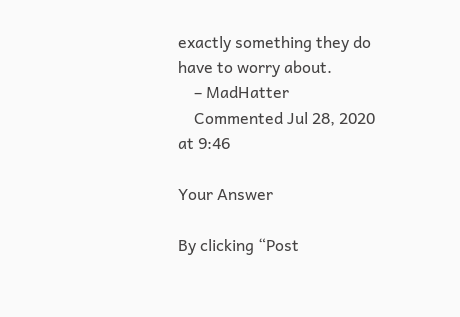exactly something they do have to worry about.
    – MadHatter
    Commented Jul 28, 2020 at 9:46

Your Answer

By clicking “Post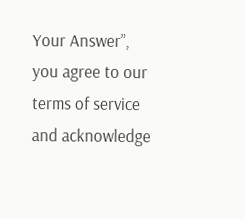Your Answer”, you agree to our terms of service and acknowledge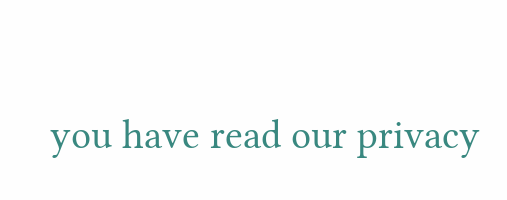you have read our privacy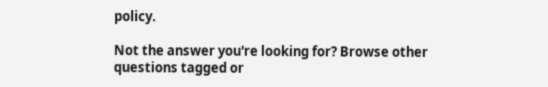policy.

Not the answer you're looking for? Browse other questions tagged or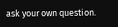ask your own question.